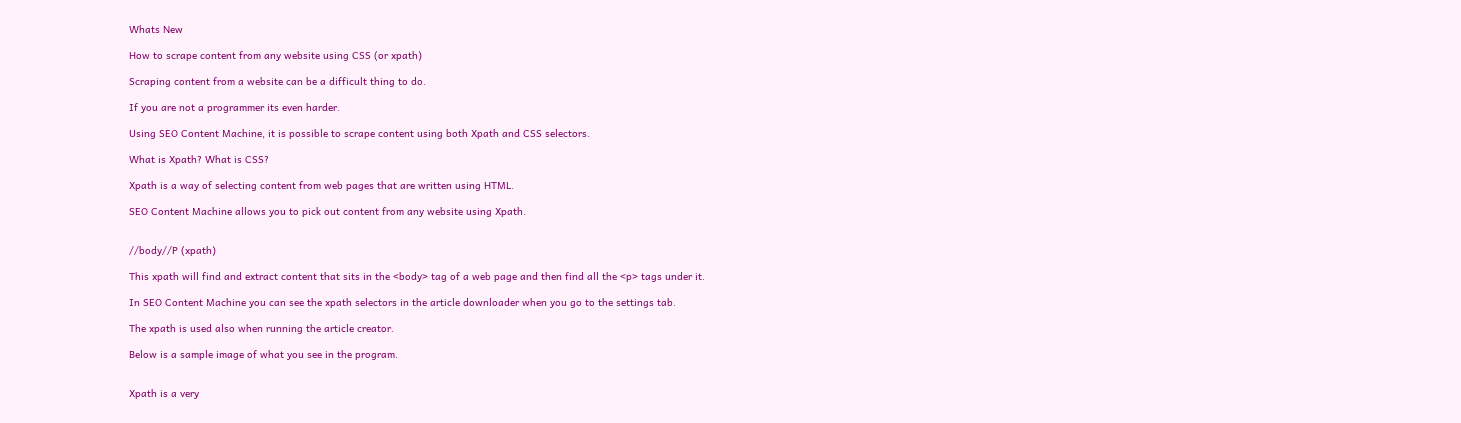Whats New

How to scrape content from any website using CSS (or xpath)

Scraping content from a website can be a difficult thing to do.

If you are not a programmer its even harder.

Using SEO Content Machine, it is possible to scrape content using both Xpath and CSS selectors.

What is Xpath? What is CSS?

Xpath is a way of selecting content from web pages that are written using HTML.

SEO Content Machine allows you to pick out content from any website using Xpath.


//body//P (xpath)

This xpath will find and extract content that sits in the <body> tag of a web page and then find all the <p> tags under it.

In SEO Content Machine you can see the xpath selectors in the article downloader when you go to the settings tab.

The xpath is used also when running the article creator.

Below is a sample image of what you see in the program.


Xpath is a very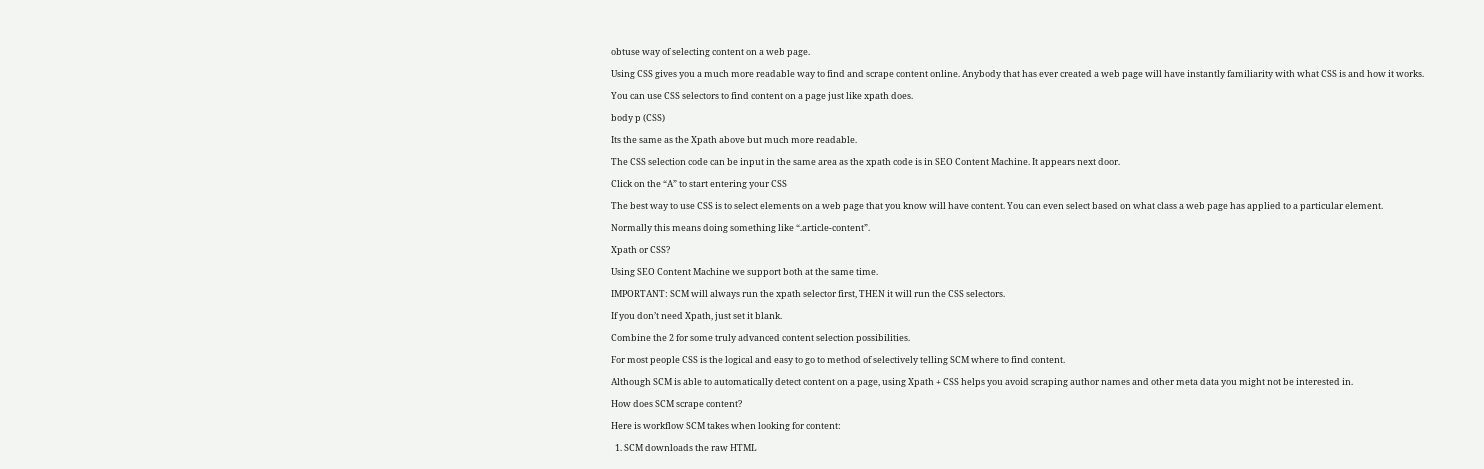obtuse way of selecting content on a web page.

Using CSS gives you a much more readable way to find and scrape content online. Anybody that has ever created a web page will have instantly familiarity with what CSS is and how it works.

You can use CSS selectors to find content on a page just like xpath does.

body p (CSS)

Its the same as the Xpath above but much more readable.

The CSS selection code can be input in the same area as the xpath code is in SEO Content Machine. It appears next door.

Click on the “A” to start entering your CSS

The best way to use CSS is to select elements on a web page that you know will have content. You can even select based on what class a web page has applied to a particular element.

Normally this means doing something like “.article-content”.

Xpath or CSS?

Using SEO Content Machine we support both at the same time.

IMPORTANT: SCM will always run the xpath selector first, THEN it will run the CSS selectors.

If you don’t need Xpath, just set it blank.

Combine the 2 for some truly advanced content selection possibilities.

For most people CSS is the logical and easy to go to method of selectively telling SCM where to find content.

Although SCM is able to automatically detect content on a page, using Xpath + CSS helps you avoid scraping author names and other meta data you might not be interested in.

How does SCM scrape content?

Here is workflow SCM takes when looking for content:

  1. SCM downloads the raw HTML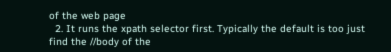of the web page
  2. It runs the xpath selector first. Typically the default is too just find the //body of the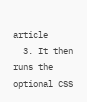article
  3. It then runs the optional CSS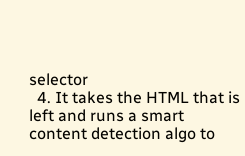selector
  4. It takes the HTML that is left and runs a smart content detection algo to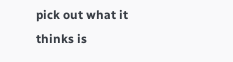pick out what it thinks is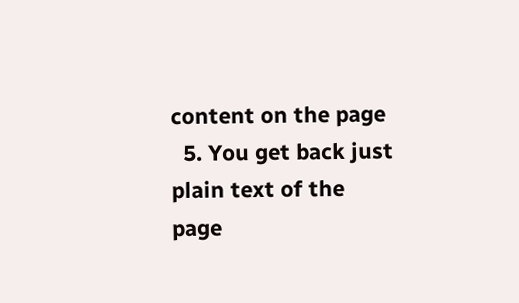content on the page
  5. You get back just plain text of the page